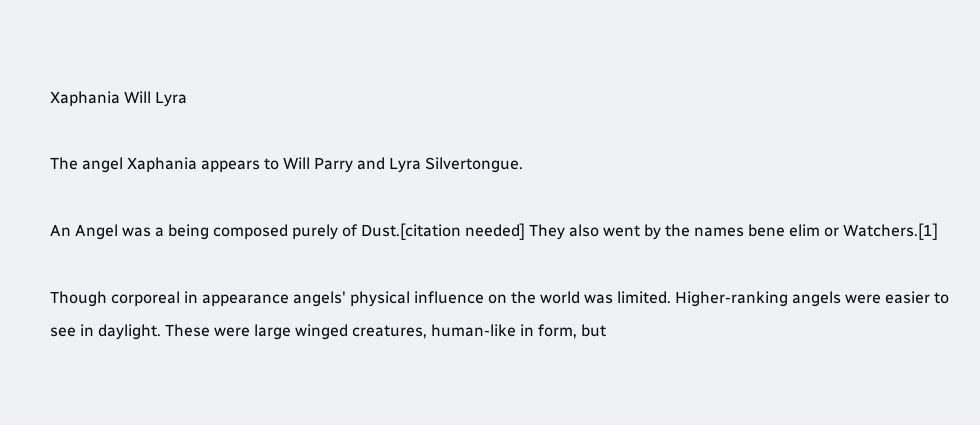Xaphania Will Lyra

The angel Xaphania appears to Will Parry and Lyra Silvertongue.

An Angel was a being composed purely of Dust.[citation needed] They also went by the names bene elim or Watchers.[1]

Though corporeal in appearance angels' physical influence on the world was limited. Higher-ranking angels were easier to see in daylight. These were large winged creatures, human-like in form, but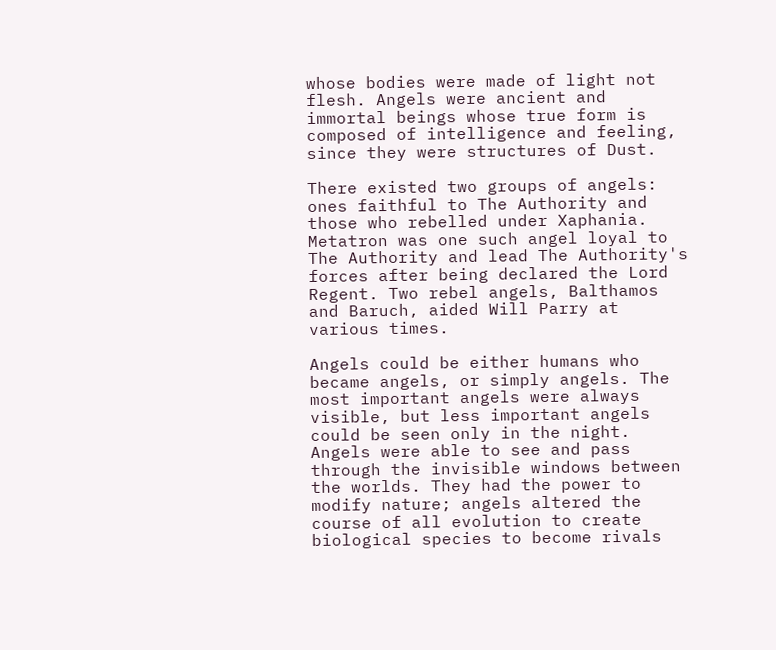whose bodies were made of light not flesh. Angels were ancient and immortal beings whose true form is composed of intelligence and feeling, since they were structures of Dust.

There existed two groups of angels: ones faithful to The Authority and those who rebelled under Xaphania. Metatron was one such angel loyal to The Authority and lead The Authority's forces after being declared the Lord Regent. Two rebel angels, Balthamos and Baruch, aided Will Parry at various times.

Angels could be either humans who became angels, or simply angels. The most important angels were always visible, but less important angels could be seen only in the night. Angels were able to see and pass through the invisible windows between the worlds. They had the power to modify nature; angels altered the course of all evolution to create biological species to become rivals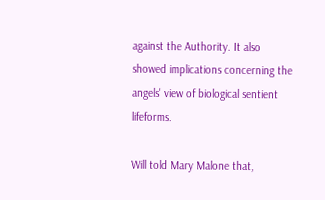against the Authority. It also showed implications concerning the angels' view of biological sentient lifeforms.

Will told Mary Malone that,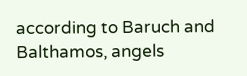according to Baruch and Balthamos, angels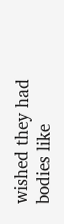wished they had bodies like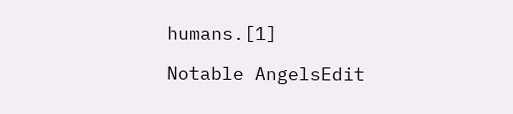humans.[1]

Notable AngelsEdit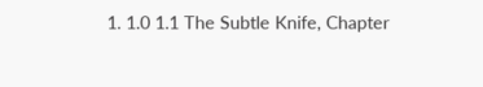1. 1.0 1.1 The Subtle Knife, Chapter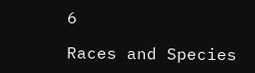6

Races and Species